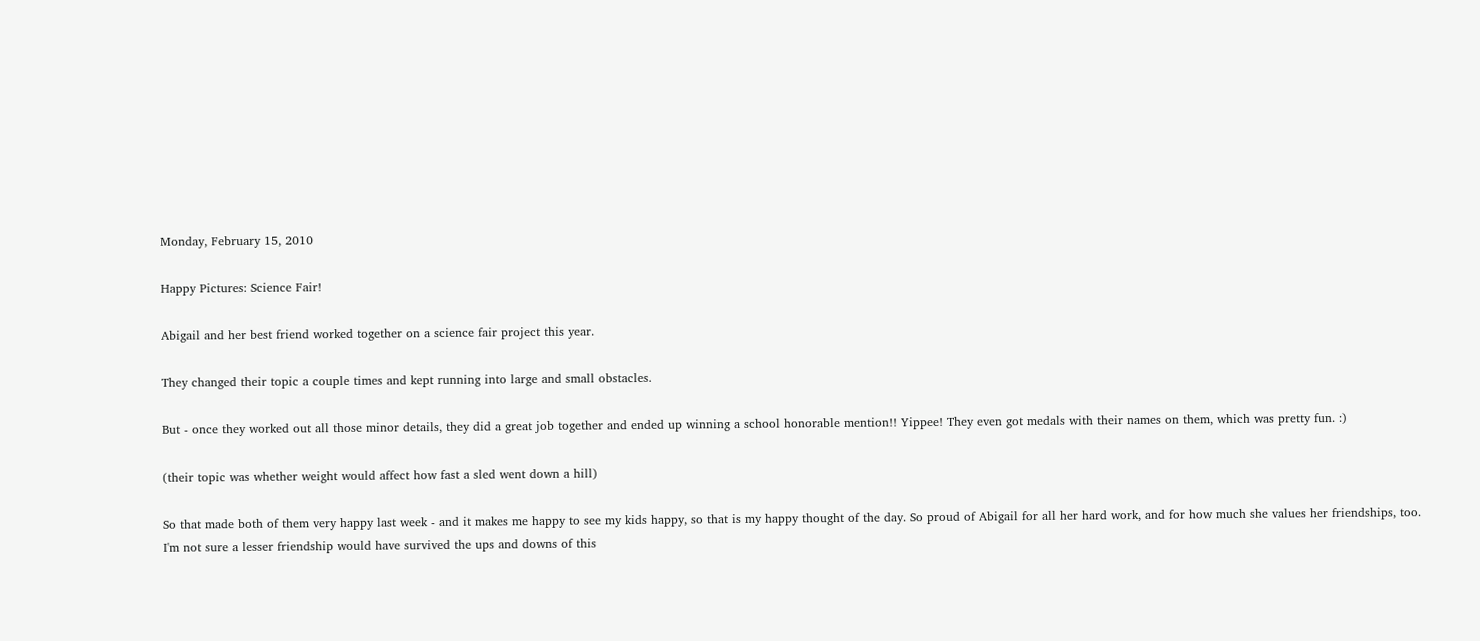Monday, February 15, 2010

Happy Pictures: Science Fair!

Abigail and her best friend worked together on a science fair project this year.

They changed their topic a couple times and kept running into large and small obstacles.

But - once they worked out all those minor details, they did a great job together and ended up winning a school honorable mention!! Yippee! They even got medals with their names on them, which was pretty fun. :)

(their topic was whether weight would affect how fast a sled went down a hill)

So that made both of them very happy last week - and it makes me happy to see my kids happy, so that is my happy thought of the day. So proud of Abigail for all her hard work, and for how much she values her friendships, too. I'm not sure a lesser friendship would have survived the ups and downs of this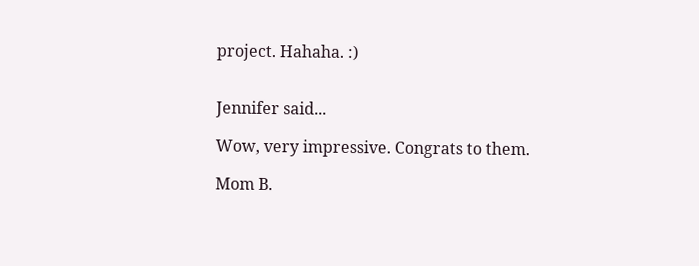project. Hahaha. :)


Jennifer said...

Wow, very impressive. Congrats to them.

Mom B.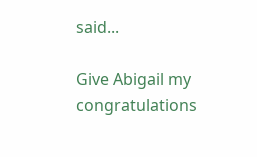said...

Give Abigail my congratulations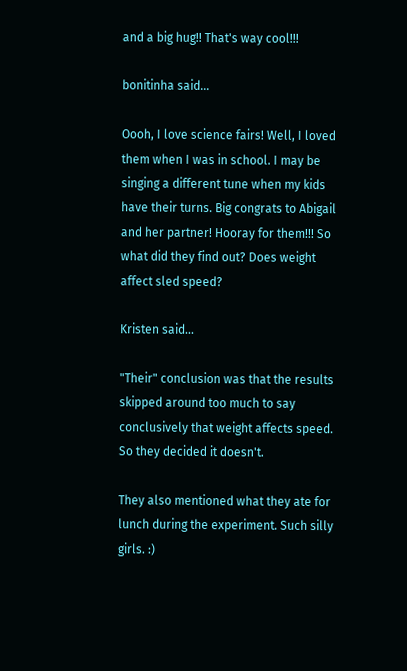and a big hug!! That's way cool!!!

bonitinha said...

Oooh, I love science fairs! Well, I loved them when I was in school. I may be singing a different tune when my kids have their turns. Big congrats to Abigail and her partner! Hooray for them!!! So what did they find out? Does weight affect sled speed?

Kristen said...

"Their" conclusion was that the results skipped around too much to say conclusively that weight affects speed. So they decided it doesn't.

They also mentioned what they ate for lunch during the experiment. Such silly girls. :)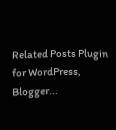Related Posts Plugin for WordPress, Blogger...